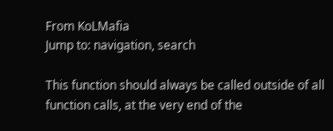From KoLMafia
Jump to: navigation, search

This function should always be called outside of all function calls, at the very end of the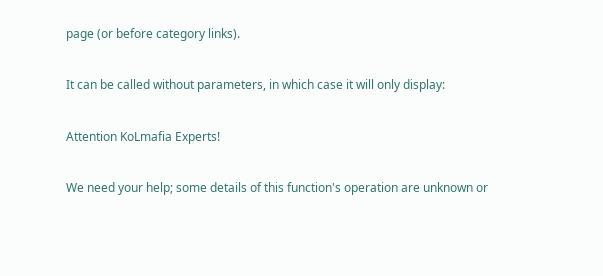page (or before category links).

It can be called without parameters, in which case it will only display:

Attention KoLmafia Experts!

We need your help; some details of this function's operation are unknown or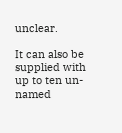unclear.

It can also be supplied with up to ten un-named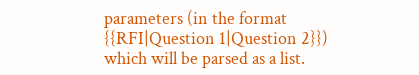parameters (in the format {{RFI|Question 1|Question 2}}) which will be parsed as a list.